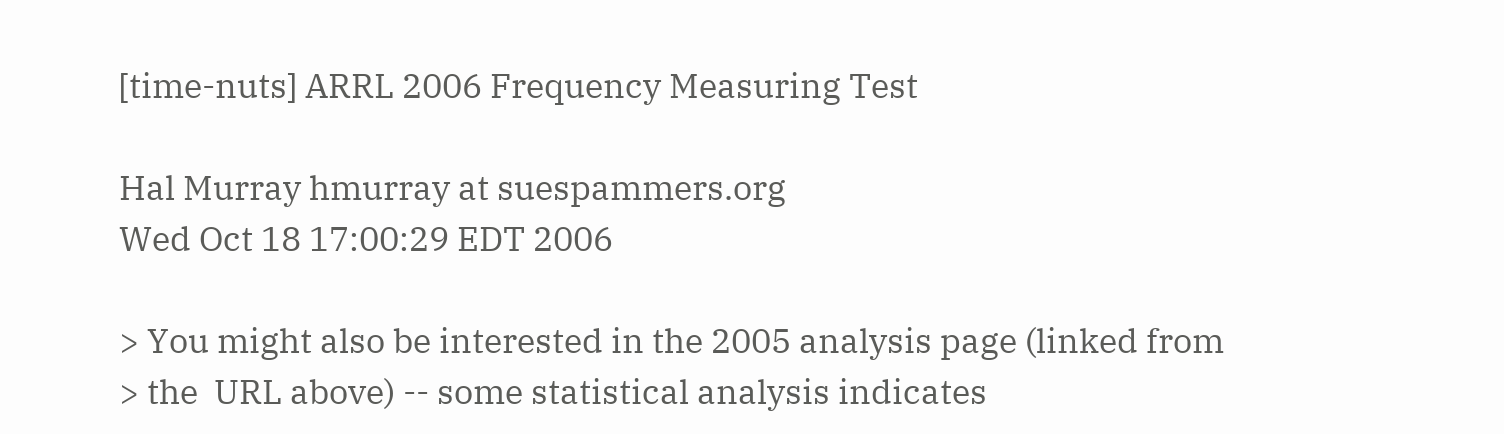[time-nuts] ARRL 2006 Frequency Measuring Test

Hal Murray hmurray at suespammers.org
Wed Oct 18 17:00:29 EDT 2006

> You might also be interested in the 2005 analysis page (linked from
> the  URL above) -- some statistical analysis indicates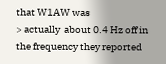that W1AW was
> actually  about 0.4 Hz off in the frequency they reported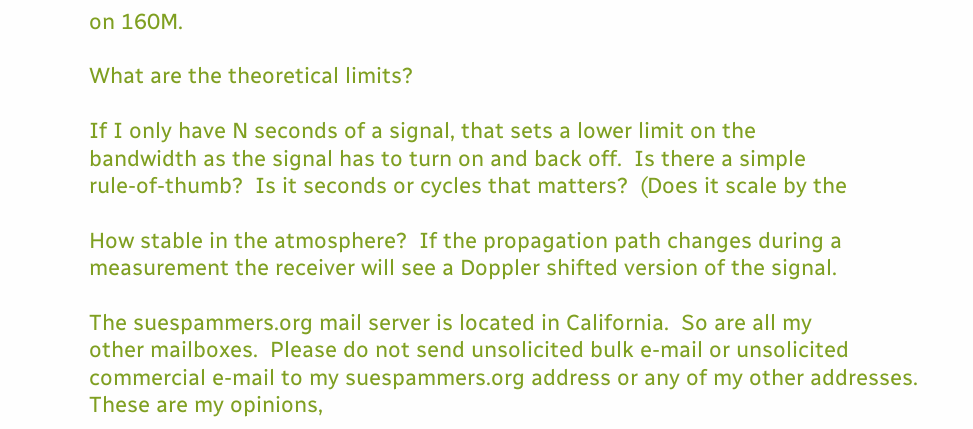on 160M.

What are the theoretical limits?

If I only have N seconds of a signal, that sets a lower limit on the
bandwidth as the signal has to turn on and back off.  Is there a simple
rule-of-thumb?  Is it seconds or cycles that matters?  (Does it scale by the

How stable in the atmosphere?  If the propagation path changes during a
measurement the receiver will see a Doppler shifted version of the signal.

The suespammers.org mail server is located in California.  So are all my
other mailboxes.  Please do not send unsolicited bulk e-mail or unsolicited
commercial e-mail to my suespammers.org address or any of my other addresses.
These are my opinions,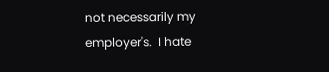not necessarily my employer's.  I hate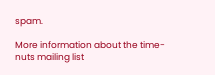spam.

More information about the time-nuts mailing list